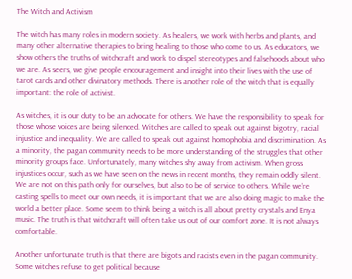The Witch and Activism

The witch has many roles in modern society. As healers, we work with herbs and plants, and many other alternative therapies to bring healing to those who come to us. As educators, we show others the truths of witchcraft and work to dispel stereotypes and falsehoods about who we are. As seers, we give people encouragement and insight into their lives with the use of tarot cards and other divinatory methods. There is another role of the witch that is equally important: the role of activist.

As witches, it is our duty to be an advocate for others. We have the responsibility to speak for those whose voices are being silenced. Witches are called to speak out against bigotry, racial injustice and inequality. We are called to speak out against homophobia and discrimination. As a minority, the pagan community needs to be more understanding of the struggles that other minority groups face. Unfortunately, many witches shy away from activism. When gross injustices occur, such as we have seen on the news in recent months, they remain oddly silent. We are not on this path only for ourselves, but also to be of service to others. While we’re casting spells to meet our own needs, it is important that we are also doing magic to make the world a better place. Some seem to think being a witch is all about pretty crystals and Enya music. The truth is that witchcraft will often take us out of our comfort zone. It is not always comfortable.

Another unfortunate truth is that there are bigots and racists even in the pagan community. Some witches refuse to get political because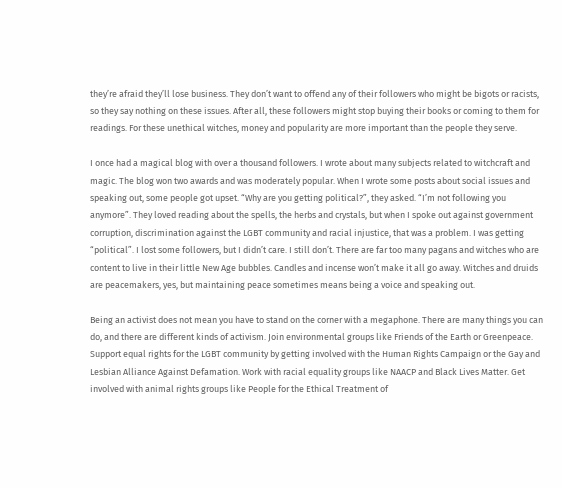they’re afraid they’ll lose business. They don’t want to offend any of their followers who might be bigots or racists, so they say nothing on these issues. After all, these followers might stop buying their books or coming to them for readings. For these unethical witches, money and popularity are more important than the people they serve.

I once had a magical blog with over a thousand followers. I wrote about many subjects related to witchcraft and magic. The blog won two awards and was moderately popular. When I wrote some posts about social issues and speaking out, some people got upset. “Why are you getting political?”, they asked. “I’m not following you anymore”. They loved reading about the spells, the herbs and crystals, but when I spoke out against government corruption, discrimination against the LGBT community and racial injustice, that was a problem. I was getting “political”. I lost some followers, but I didn’t care. I still don’t. There are far too many pagans and witches who are content to live in their little New Age bubbles. Candles and incense won’t make it all go away. Witches and druids are peacemakers, yes, but maintaining peace sometimes means being a voice and speaking out.

Being an activist does not mean you have to stand on the corner with a megaphone. There are many things you can do, and there are different kinds of activism. Join environmental groups like Friends of the Earth or Greenpeace. Support equal rights for the LGBT community by getting involved with the Human Rights Campaign or the Gay and Lesbian Alliance Against Defamation. Work with racial equality groups like NAACP and Black Lives Matter. Get involved with animal rights groups like People for the Ethical Treatment of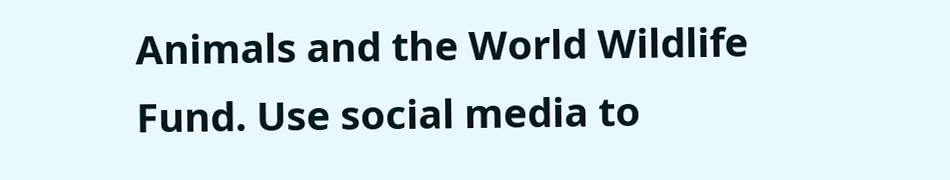Animals and the World Wildlife Fund. Use social media to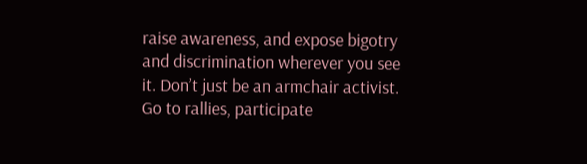raise awareness, and expose bigotry and discrimination wherever you see it. Don’t just be an armchair activist. Go to rallies, participate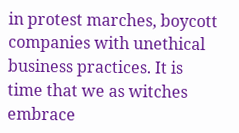in protest marches, boycott companies with unethical business practices. It is time that we as witches embrace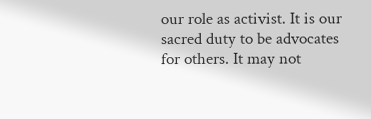our role as activist. It is our sacred duty to be advocates for others. It may not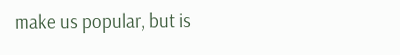make us popular, but is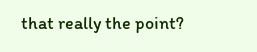that really the point?